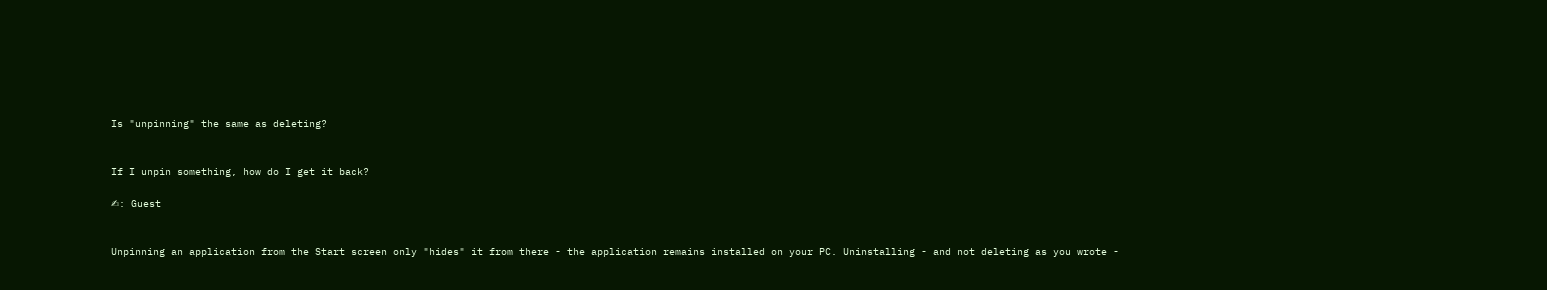Is "unpinning" the same as deleting?


If I unpin something, how do I get it back?

✍: Guest


Unpinning an application from the Start screen only "hides" it from there - the application remains installed on your PC. Uninstalling - and not deleting as you wrote -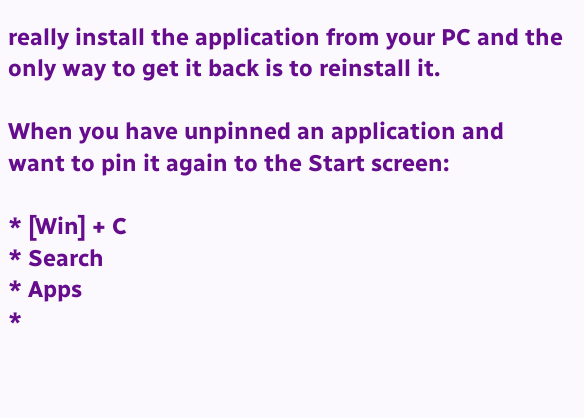really install the application from your PC and the only way to get it back is to reinstall it.

When you have unpinned an application and want to pin it again to the Start screen:

* [Win] + C
* Search
* Apps
*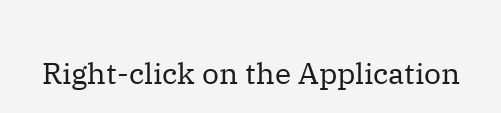Right-click on the Application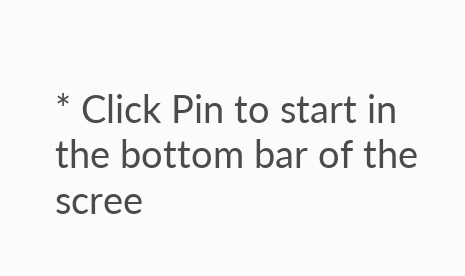* Click Pin to start in the bottom bar of the scree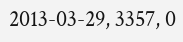2013-03-29, 3357, 0